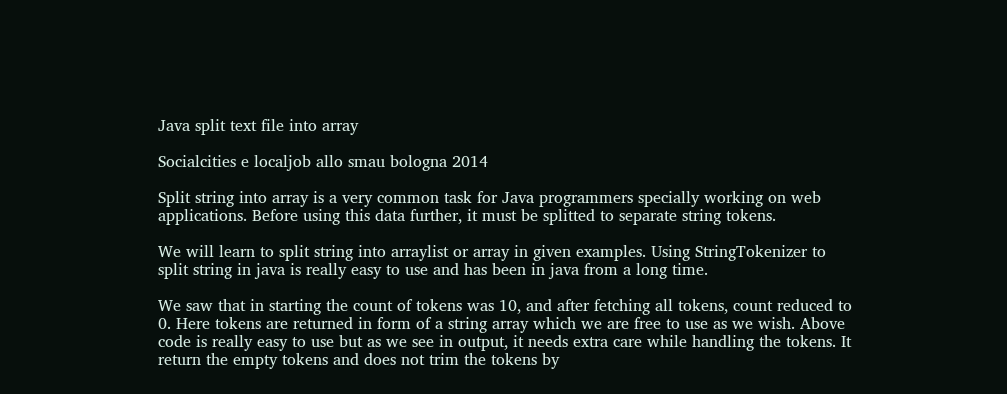Java split text file into array

Socialcities e localjob allo smau bologna 2014

Split string into array is a very common task for Java programmers specially working on web applications. Before using this data further, it must be splitted to separate string tokens.

We will learn to split string into arraylist or array in given examples. Using StringTokenizer to split string in java is really easy to use and has been in java from a long time.

We saw that in starting the count of tokens was 10, and after fetching all tokens, count reduced to 0. Here tokens are returned in form of a string array which we are free to use as we wish. Above code is really easy to use but as we see in output, it needs extra care while handling the tokens. It return the empty tokens and does not trim the tokens by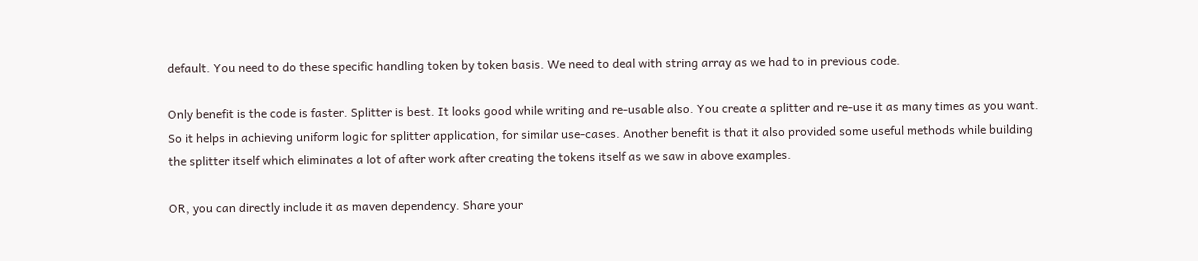default. You need to do these specific handling token by token basis. We need to deal with string array as we had to in previous code.

Only benefit is the code is faster. Splitter is best. It looks good while writing and re-usable also. You create a splitter and re-use it as many times as you want. So it helps in achieving uniform logic for splitter application, for similar use-cases. Another benefit is that it also provided some useful methods while building the splitter itself which eliminates a lot of after work after creating the tokens itself as we saw in above examples.

OR, you can directly include it as maven dependency. Share your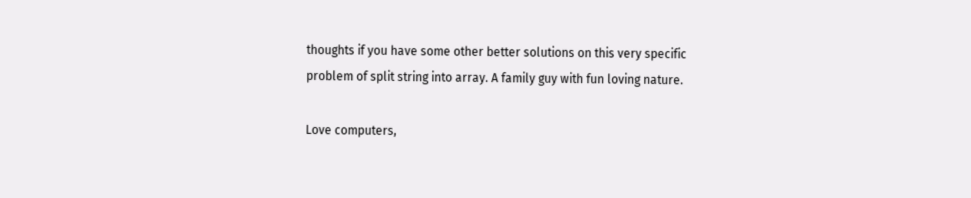thoughts if you have some other better solutions on this very specific problem of split string into array. A family guy with fun loving nature.

Love computers,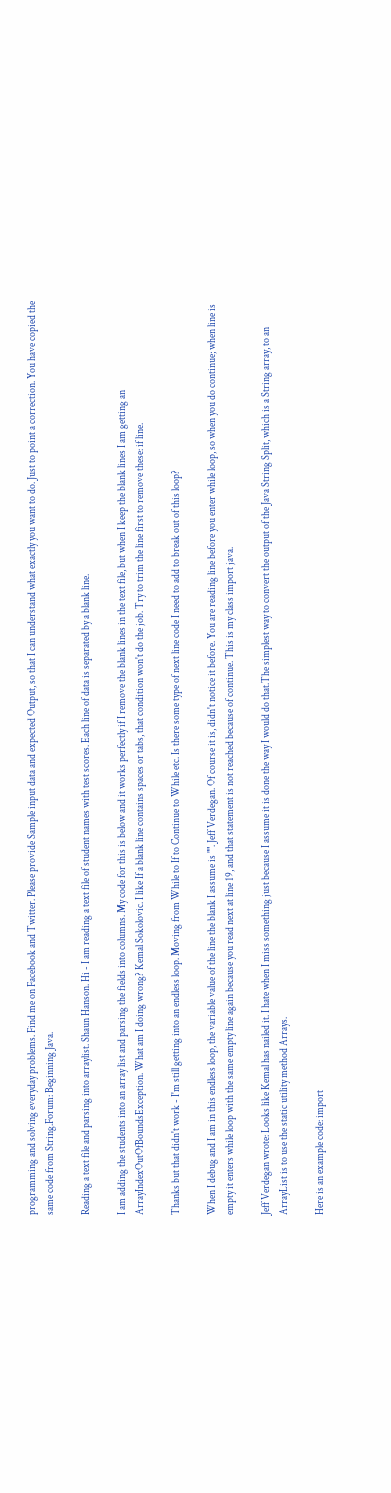programming and solving everyday problems. Find me on Facebook and Twitter. Please provide Sample input data and expected Output, so that I can understand what exactly you want to do. Just to point a correction. You have copied the same code from String.Forum: Beginning Java.

Reading a text file and parsing into arraylist. Shaun Hanson. Hi - I am reading a text file of student names with test scores. Each line of data is separated by a blank line.

I am adding the students into an array list and parsing the fields into columns. My code for this is below and it works perfectly if I remove the blank lines in the text file, but when I keep the blank lines I am getting an ArrayIndexOutOfBoundsException. What am I doing wrong? Kemal Sokolovic. I like If a blank line contains spaces or tabs, that condition won't do the job. Try to trim the line first to remove these: if line.

Thanks but that didn't work - I'm still getting into an endless loop. Moving from While to If to Continue to While etc. Is there some type of next line code I need to add to break out of this loop?

When I debug and I am in this endless loop, the variable value of the line the blank I assume is "". Jeff Verdegan. Of course it is, didn't notice it before. You are reading line before you enter while loop, so when you do continue; when line is empty it enters while loop with the same empty line again because you read next at line 19, and that statement is not reached because of continue. This is my class import java.

Jeff Verdegan wrote: Looks like Kemal has nailed it. I hate when I miss something just because I assume it is done the way I would do that.The simplest way to convert the output of the Java String Split, which is a String array, to an ArrayList is to use the static utility method Arrays.

Here is an example code: import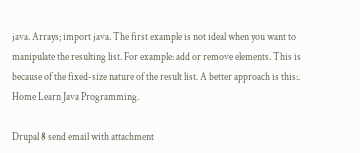java. Arrays; import java. The first example is not ideal when you want to manipulate the resulting list. For example: add or remove elements. This is because of the fixed-size nature of the result list. A better approach is this:. Home Learn Java Programming.

Drupal 8 send email with attachment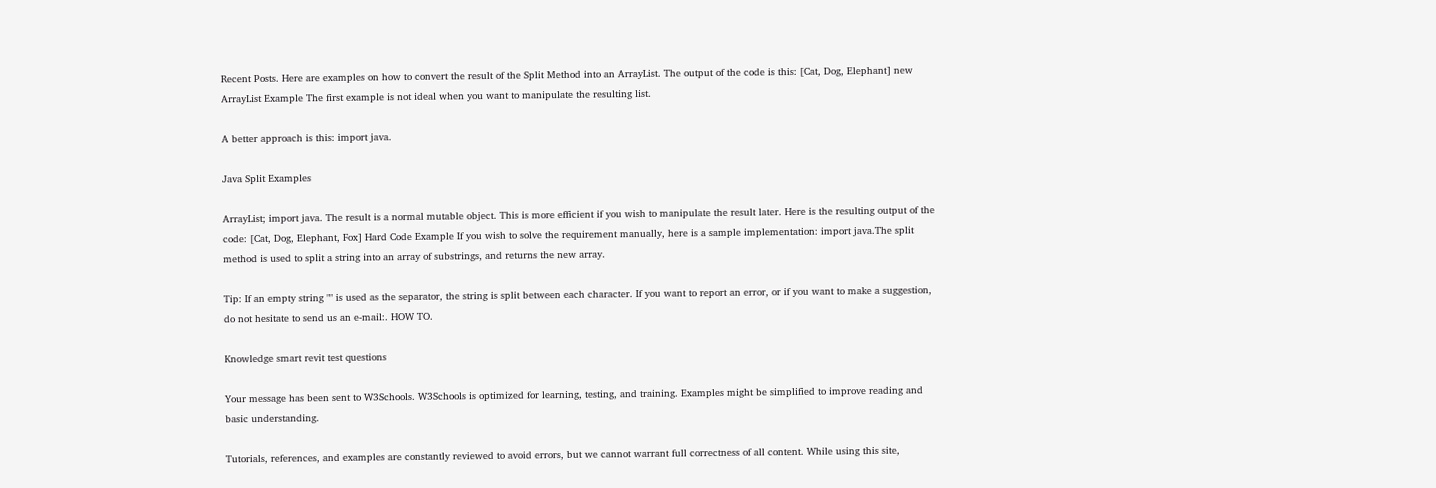Recent Posts. Here are examples on how to convert the result of the Split Method into an ArrayList. The output of the code is this: [Cat, Dog, Elephant] new ArrayList Example The first example is not ideal when you want to manipulate the resulting list.

A better approach is this: import java.

Java Split Examples

ArrayList; import java. The result is a normal mutable object. This is more efficient if you wish to manipulate the result later. Here is the resulting output of the code: [Cat, Dog, Elephant, Fox] Hard Code Example If you wish to solve the requirement manually, here is a sample implementation: import java.The split method is used to split a string into an array of substrings, and returns the new array.

Tip: If an empty string "" is used as the separator, the string is split between each character. If you want to report an error, or if you want to make a suggestion, do not hesitate to send us an e-mail:. HOW TO.

Knowledge smart revit test questions

Your message has been sent to W3Schools. W3Schools is optimized for learning, testing, and training. Examples might be simplified to improve reading and basic understanding.

Tutorials, references, and examples are constantly reviewed to avoid errors, but we cannot warrant full correctness of all content. While using this site,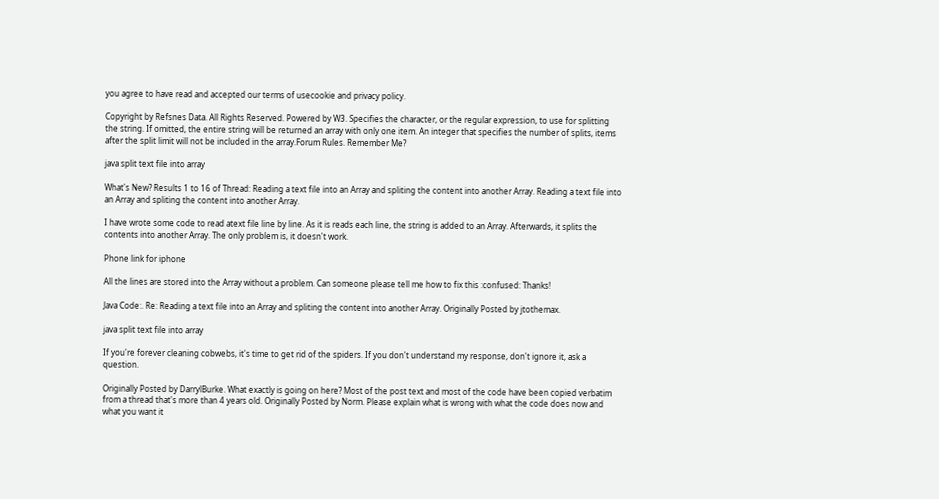you agree to have read and accepted our terms of usecookie and privacy policy.

Copyright by Refsnes Data. All Rights Reserved. Powered by W3. Specifies the character, or the regular expression, to use for splitting the string. If omitted, the entire string will be returned an array with only one item. An integer that specifies the number of splits, items after the split limit will not be included in the array.Forum Rules. Remember Me?

java split text file into array

What's New? Results 1 to 16 of Thread: Reading a text file into an Array and spliting the content into another Array. Reading a text file into an Array and spliting the content into another Array.

I have wrote some code to read atext file line by line. As it is reads each line, the string is added to an Array. Afterwards, it splits the contents into another Array. The only problem is, it doesn't work.

Phone link for iphone

All the lines are stored into the Array without a problem. Can someone please tell me how to fix this :confused: Thanks!

Java Code:. Re: Reading a text file into an Array and spliting the content into another Array. Originally Posted by jtothemax.

java split text file into array

If you're forever cleaning cobwebs, it's time to get rid of the spiders. If you don't understand my response, don't ignore it, ask a question.

Originally Posted by DarrylBurke. What exactly is going on here? Most of the post text and most of the code have been copied verbatim from a thread that's more than 4 years old. Originally Posted by Norm. Please explain what is wrong with what the code does now and what you want it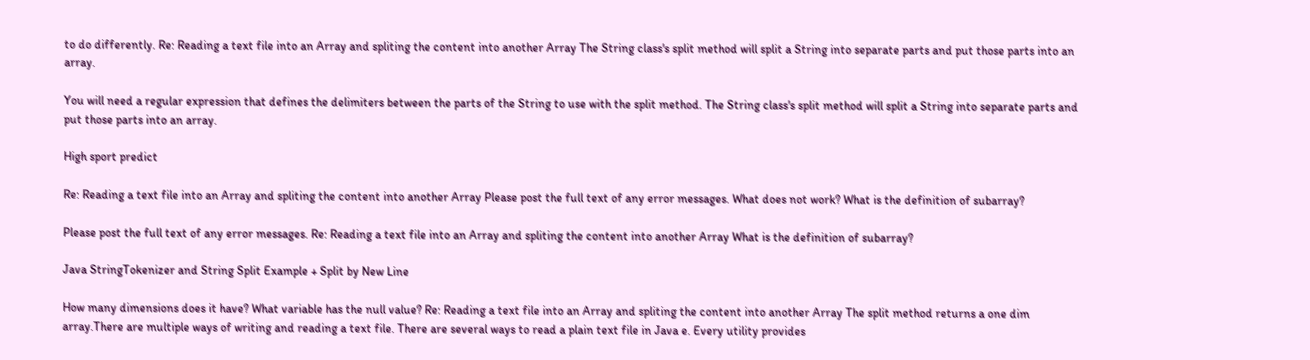to do differently. Re: Reading a text file into an Array and spliting the content into another Array The String class's split method will split a String into separate parts and put those parts into an array.

You will need a regular expression that defines the delimiters between the parts of the String to use with the split method. The String class's split method will split a String into separate parts and put those parts into an array.

High sport predict

Re: Reading a text file into an Array and spliting the content into another Array Please post the full text of any error messages. What does not work? What is the definition of subarray?

Please post the full text of any error messages. Re: Reading a text file into an Array and spliting the content into another Array What is the definition of subarray?

Java StringTokenizer and String Split Example + Split by New Line

How many dimensions does it have? What variable has the null value? Re: Reading a text file into an Array and spliting the content into another Array The split method returns a one dim array.There are multiple ways of writing and reading a text file. There are several ways to read a plain text file in Java e. Every utility provides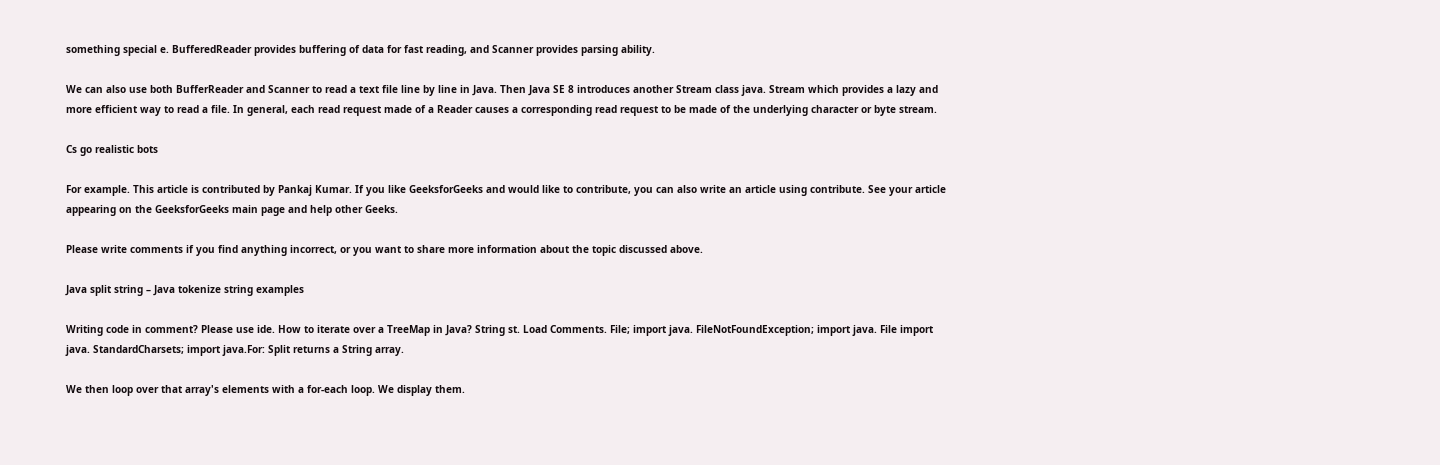something special e. BufferedReader provides buffering of data for fast reading, and Scanner provides parsing ability.

We can also use both BufferReader and Scanner to read a text file line by line in Java. Then Java SE 8 introduces another Stream class java. Stream which provides a lazy and more efficient way to read a file. In general, each read request made of a Reader causes a corresponding read request to be made of the underlying character or byte stream.

Cs go realistic bots

For example. This article is contributed by Pankaj Kumar. If you like GeeksforGeeks and would like to contribute, you can also write an article using contribute. See your article appearing on the GeeksforGeeks main page and help other Geeks.

Please write comments if you find anything incorrect, or you want to share more information about the topic discussed above.

Java split string – Java tokenize string examples

Writing code in comment? Please use ide. How to iterate over a TreeMap in Java? String st. Load Comments. File; import java. FileNotFoundException; import java. File import java. StandardCharsets; import java.For: Split returns a String array.

We then loop over that array's elements with a for-each loop. We display them.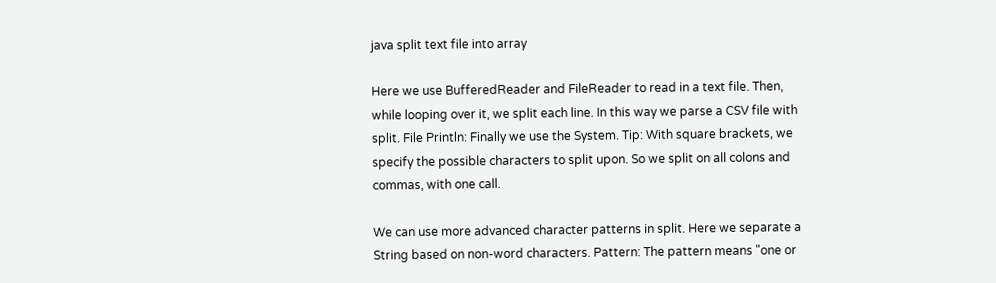java split text file into array

Here we use BufferedReader and FileReader to read in a text file. Then, while looping over it, we split each line. In this way we parse a CSV file with split. File Println: Finally we use the System. Tip: With square brackets, we specify the possible characters to split upon. So we split on all colons and commas, with one call.

We can use more advanced character patterns in split. Here we separate a String based on non-word characters. Pattern: The pattern means "one or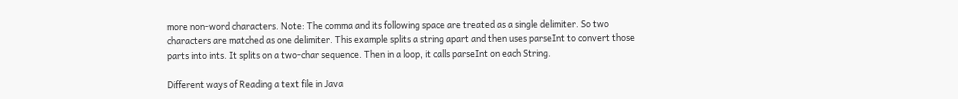more non-word characters. Note: The comma and its following space are treated as a single delimiter. So two characters are matched as one delimiter. This example splits a string apart and then uses parseInt to convert those parts into ints. It splits on a two-char sequence. Then in a loop, it calls parseInt on each String.

Different ways of Reading a text file in Java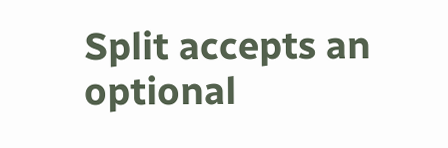Split accepts an optional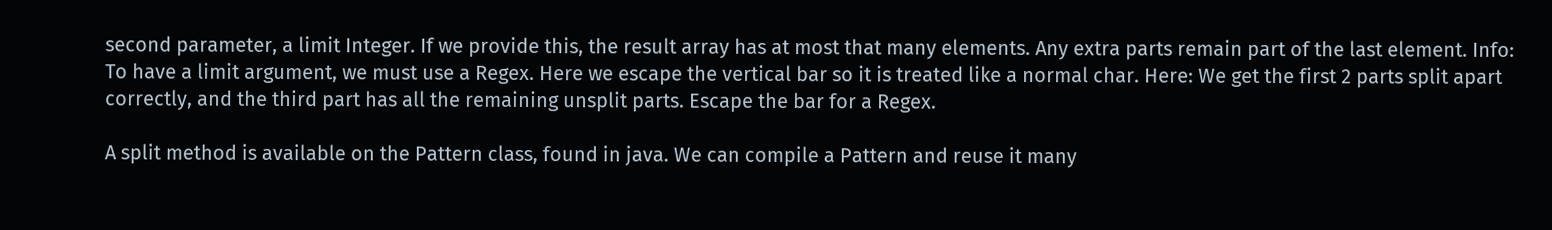second parameter, a limit Integer. If we provide this, the result array has at most that many elements. Any extra parts remain part of the last element. Info: To have a limit argument, we must use a Regex. Here we escape the vertical bar so it is treated like a normal char. Here: We get the first 2 parts split apart correctly, and the third part has all the remaining unsplit parts. Escape the bar for a Regex.

A split method is available on the Pattern class, found in java. We can compile a Pattern and reuse it many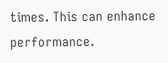times. This can enhance performance.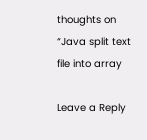thoughts on “Java split text file into array

Leave a Reply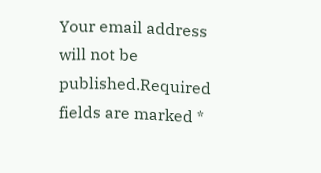Your email address will not be published.Required fields are marked *